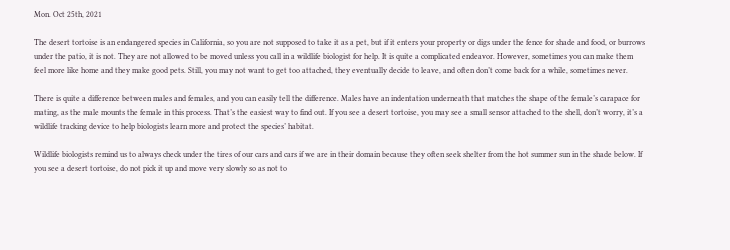Mon. Oct 25th, 2021

The desert tortoise is an endangered species in California, so you are not supposed to take it as a pet, but if it enters your property or digs under the fence for shade and food, or burrows under the patio, it is not. They are not allowed to be moved unless you call in a wildlife biologist for help. It is quite a complicated endeavor. However, sometimes you can make them feel more like home and they make good pets. Still, you may not want to get too attached, they eventually decide to leave, and often don’t come back for a while, sometimes never.

There is quite a difference between males and females, and you can easily tell the difference. Males have an indentation underneath that matches the shape of the female’s carapace for mating, as the male mounts the female in this process. That’s the easiest way to find out. If you see a desert tortoise, you may see a small sensor attached to the shell, don’t worry, it’s a wildlife tracking device to help biologists learn more and protect the species’ habitat.

Wildlife biologists remind us to always check under the tires of our cars and cars if we are in their domain because they often seek shelter from the hot summer sun in the shade below. If you see a desert tortoise, do not pick it up and move very slowly so as not to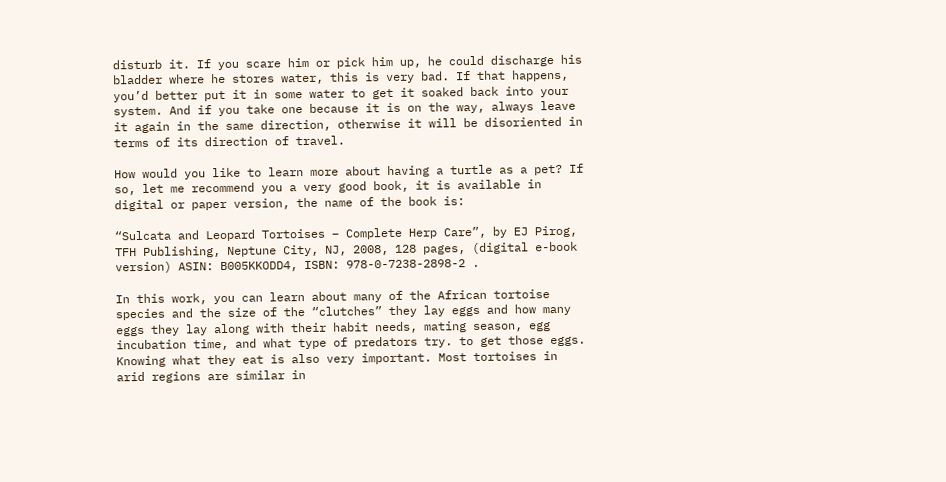disturb it. If you scare him or pick him up, he could discharge his bladder where he stores water, this is very bad. If that happens, you’d better put it in some water to get it soaked back into your system. And if you take one because it is on the way, always leave it again in the same direction, otherwise it will be disoriented in terms of its direction of travel.

How would you like to learn more about having a turtle as a pet? If so, let me recommend you a very good book, it is available in digital or paper version, the name of the book is:

“Sulcata and Leopard Tortoises – Complete Herp Care”, by EJ Pirog, TFH Publishing, Neptune City, NJ, 2008, 128 pages, (digital e-book version) ASIN: B005KKODD4, ISBN: 978-0-7238-2898-2 .

In this work, you can learn about many of the African tortoise species and the size of the “clutches” they lay eggs and how many eggs they lay along with their habit needs, mating season, egg incubation time, and what type of predators try. to get those eggs. Knowing what they eat is also very important. Most tortoises in arid regions are similar in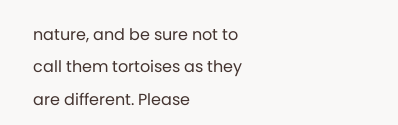nature, and be sure not to call them tortoises as they are different. Please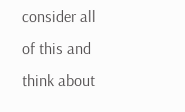consider all of this and think about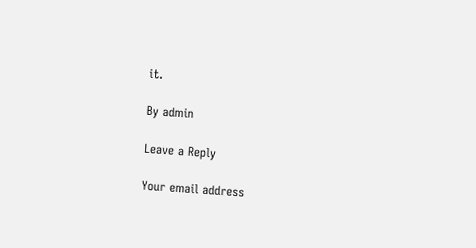it.

By admin

Leave a Reply

Your email address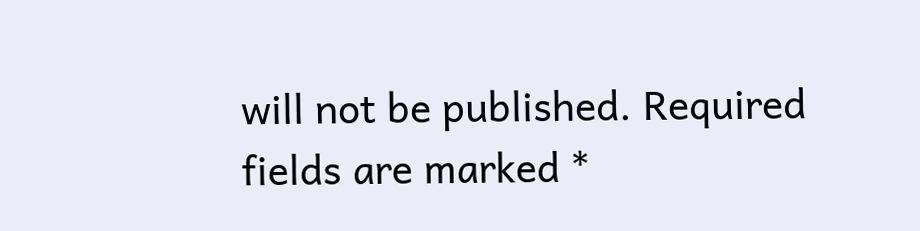will not be published. Required fields are marked *